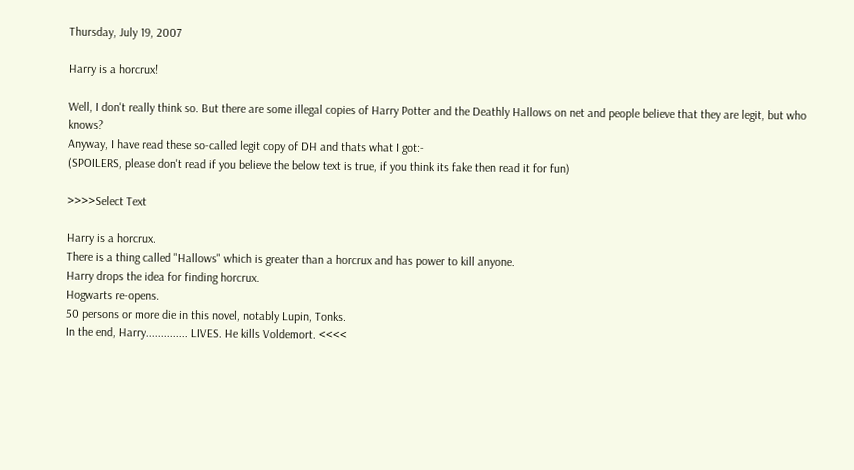Thursday, July 19, 2007

Harry is a horcrux!

Well, I don't really think so. But there are some illegal copies of Harry Potter and the Deathly Hallows on net and people believe that they are legit, but who knows?
Anyway, I have read these so-called legit copy of DH and thats what I got:-
(SPOILERS, please don't read if you believe the below text is true, if you think its fake then read it for fun)

>>>>Select Text

Harry is a horcrux.
There is a thing called "Hallows" which is greater than a horcrux and has power to kill anyone.
Harry drops the idea for finding horcrux.
Hogwarts re-opens.
50 persons or more die in this novel, notably Lupin, Tonks.
In the end, Harry.............. LIVES. He kills Voldemort. <<<<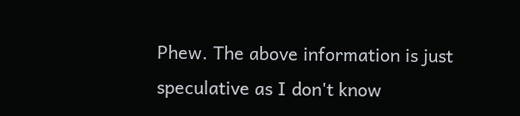Phew. The above information is just speculative as I don't know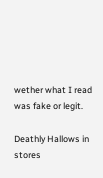wether what I read was fake or legit.

Deathly Hallows in stores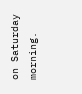on Saturday morning.